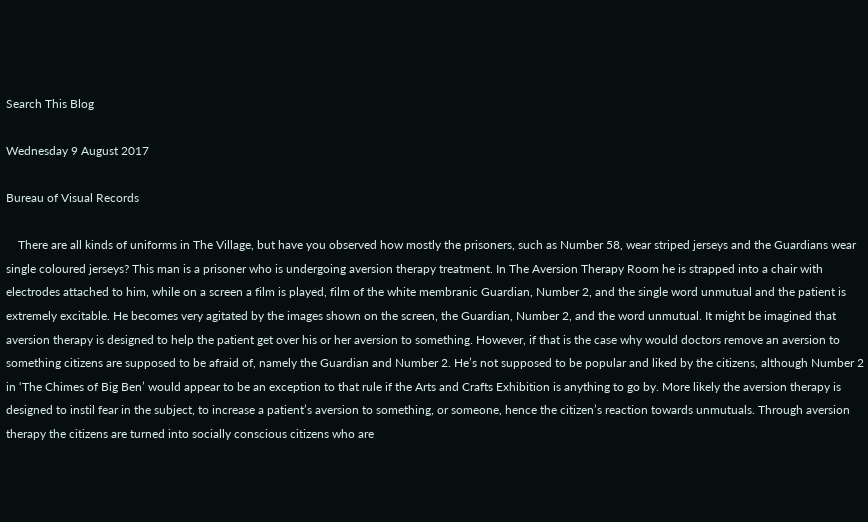Search This Blog

Wednesday 9 August 2017

Bureau of Visual Records

    There are all kinds of uniforms in The Village, but have you observed how mostly the prisoners, such as Number 58, wear striped jerseys and the Guardians wear single coloured jerseys? This man is a prisoner who is undergoing aversion therapy treatment. In The Aversion Therapy Room he is strapped into a chair with electrodes attached to him, while on a screen a film is played, film of the white membranic Guardian, Number 2, and the single word unmutual and the patient is extremely excitable. He becomes very agitated by the images shown on the screen, the Guardian, Number 2, and the word unmutual. It might be imagined that aversion therapy is designed to help the patient get over his or her aversion to something. However, if that is the case why would doctors remove an aversion to something citizens are supposed to be afraid of, namely the Guardian and Number 2. He’s not supposed to be popular and liked by the citizens, although Number 2 in ‘The Chimes of Big Ben’ would appear to be an exception to that rule if the Arts and Crafts Exhibition is anything to go by. More likely the aversion therapy is designed to instil fear in the subject, to increase a patient’s aversion to something, or someone, hence the citizen’s reaction towards unmutuals. Through aversion therapy the citizens are turned into socially conscious citizens who are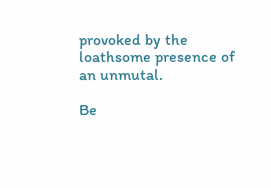provoked by the loathsome presence of an unmutal.

Be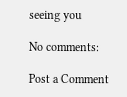seeing you

No comments:

Post a Comment